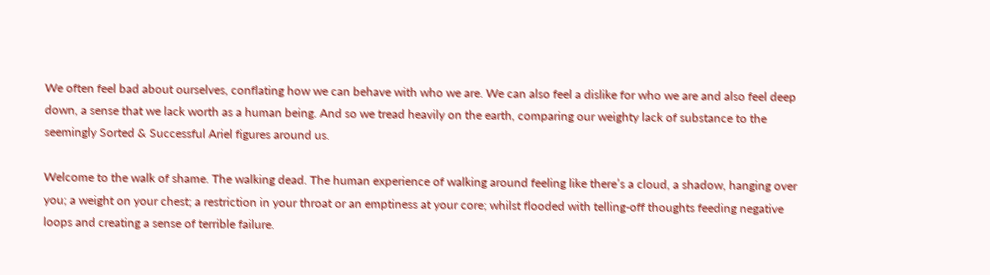We often feel bad about ourselves, conflating how we can behave with who we are. We can also feel a dislike for who we are and also feel deep down, a sense that we lack worth as a human being. And so we tread heavily on the earth, comparing our weighty lack of substance to the seemingly Sorted & Successful Ariel figures around us.

Welcome to the walk of shame. The walking dead. The human experience of walking around feeling like there’s a cloud, a shadow, hanging over you; a weight on your chest; a restriction in your throat or an emptiness at your core; whilst flooded with telling-off thoughts feeding negative loops and creating a sense of terrible failure.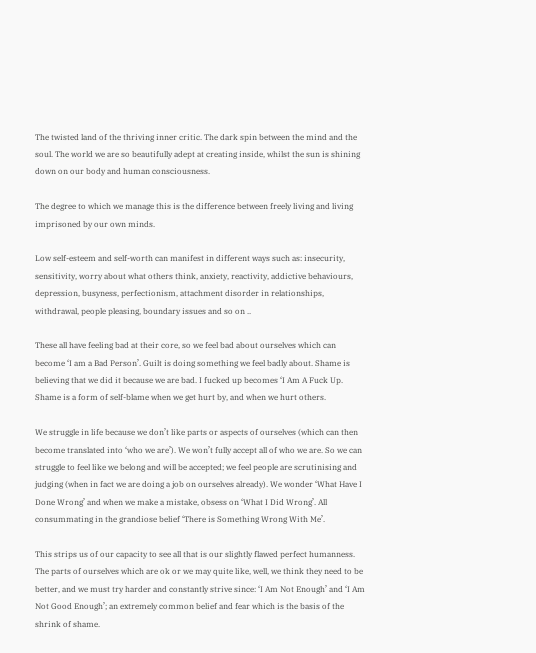The twisted land of the thriving inner critic. The dark spin between the mind and the soul. The world we are so beautifully adept at creating inside, whilst the sun is shining down on our body and human consciousness.

The degree to which we manage this is the difference between freely living and living imprisoned by our own minds.

Low self-esteem and self-worth can manifest in different ways such as: insecurity, sensitivity, worry about what others think, anxiety, reactivity, addictive behaviours, depression, busyness, perfectionism, attachment disorder in relationships, withdrawal, people pleasing, boundary issues and so on ..

These all have feeling bad at their core, so we feel bad about ourselves which can become ‘I am a Bad Person’. Guilt is doing something we feel badly about. Shame is believing that we did it because we are bad. I fucked up becomes ‘I Am A Fuck Up. Shame is a form of self-blame when we get hurt by, and when we hurt others.

We struggle in life because we don’t like parts or aspects of ourselves (which can then become translated into ‘who we are’). We won’t fully accept all of who we are. So we can struggle to feel like we belong and will be accepted; we feel people are scrutinising and judging (when in fact we are doing a job on ourselves already). We wonder ‘What Have I Done Wrong’ and when we make a mistake, obsess on ‘What I Did Wrong’. All consummating in the grandiose belief ‘There is Something Wrong With Me’.

This strips us of our capacity to see all that is our slightly flawed perfect humanness. The parts of ourselves which are ok or we may quite like, well, we think they need to be better, and we must try harder and constantly strive since: ‘I Am Not Enough’ and ‘I Am Not Good Enough’; an extremely common belief and fear which is the basis of the shrink of shame.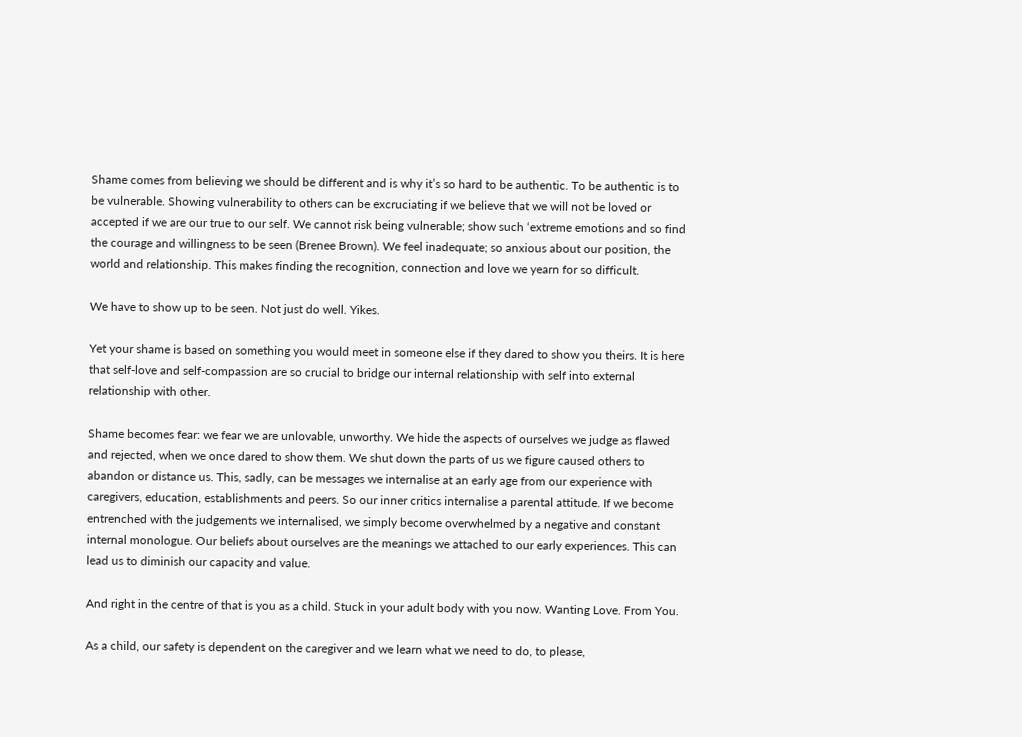Shame comes from believing we should be different and is why it’s so hard to be authentic. To be authentic is to be vulnerable. Showing vulnerability to others can be excruciating if we believe that we will not be loved or accepted if we are our true to our self. We cannot risk being vulnerable; show such ‘extreme emotions and so find the courage and willingness to be seen (Brenee Brown). We feel inadequate; so anxious about our position, the world and relationship. This makes finding the recognition, connection and love we yearn for so difficult.

We have to show up to be seen. Not just do well. Yikes.

Yet your shame is based on something you would meet in someone else if they dared to show you theirs. It is here that self-love and self-compassion are so crucial to bridge our internal relationship with self into external relationship with other.

Shame becomes fear: we fear we are unlovable, unworthy. We hide the aspects of ourselves we judge as flawed and rejected, when we once dared to show them. We shut down the parts of us we figure caused others to abandon or distance us. This, sadly, can be messages we internalise at an early age from our experience with caregivers, education, establishments and peers. So our inner critics internalise a parental attitude. If we become entrenched with the judgements we internalised, we simply become overwhelmed by a negative and constant internal monologue. Our beliefs about ourselves are the meanings we attached to our early experiences. This can lead us to diminish our capacity and value.

And right in the centre of that is you as a child. Stuck in your adult body with you now. Wanting Love. From You.

As a child, our safety is dependent on the caregiver and we learn what we need to do, to please,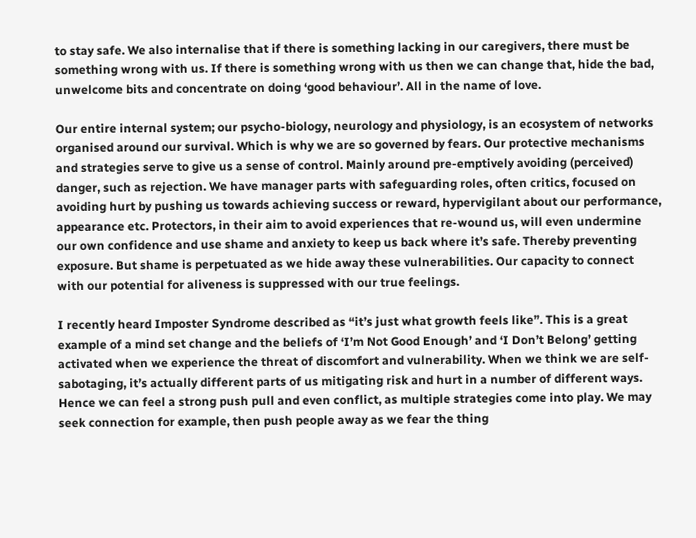to stay safe. We also internalise that if there is something lacking in our caregivers, there must be something wrong with us. If there is something wrong with us then we can change that, hide the bad, unwelcome bits and concentrate on doing ‘good behaviour’. All in the name of love.

Our entire internal system; our psycho-biology, neurology and physiology, is an ecosystem of networks organised around our survival. Which is why we are so governed by fears. Our protective mechanisms and strategies serve to give us a sense of control. Mainly around pre-emptively avoiding (perceived) danger, such as rejection. We have manager parts with safeguarding roles, often critics, focused on avoiding hurt by pushing us towards achieving success or reward, hypervigilant about our performance, appearance etc. Protectors, in their aim to avoid experiences that re-wound us, will even undermine our own confidence and use shame and anxiety to keep us back where it’s safe. Thereby preventing exposure. But shame is perpetuated as we hide away these vulnerabilities. Our capacity to connect with our potential for aliveness is suppressed with our true feelings.

I recently heard Imposter Syndrome described as “it’s just what growth feels like”. This is a great example of a mind set change and the beliefs of ‘I’m Not Good Enough’ and ‘I Don’t Belong’ getting activated when we experience the threat of discomfort and vulnerability. When we think we are self-sabotaging, it’s actually different parts of us mitigating risk and hurt in a number of different ways. Hence we can feel a strong push pull and even conflict, as multiple strategies come into play. We may seek connection for example, then push people away as we fear the thing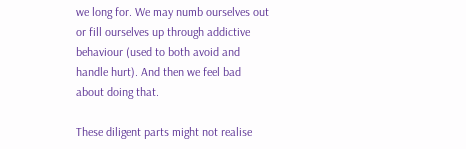we long for. We may numb ourselves out or fill ourselves up through addictive behaviour (used to both avoid and handle hurt). And then we feel bad about doing that.

These diligent parts might not realise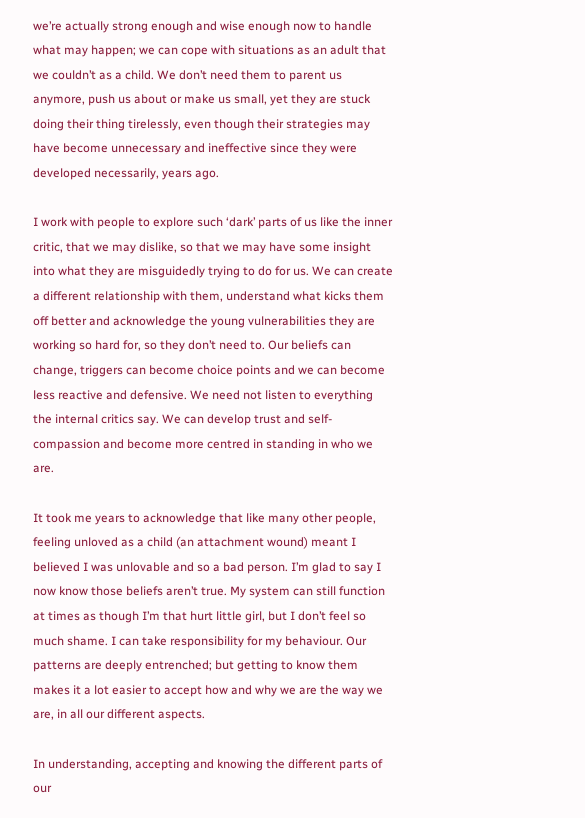we’re actually strong enough and wise enough now to handle what may happen; we can cope with situations as an adult that we couldn’t as a child. We don’t need them to parent us anymore, push us about or make us small, yet they are stuck doing their thing tirelessly, even though their strategies may have become unnecessary and ineffective since they were developed necessarily, years ago.

I work with people to explore such ‘dark’ parts of us like the inner critic, that we may dislike, so that we may have some insight into what they are misguidedly trying to do for us. We can create a different relationship with them, understand what kicks them off better and acknowledge the young vulnerabilities they are working so hard for, so they don’t need to. Our beliefs can change, triggers can become choice points and we can become less reactive and defensive. We need not listen to everything the internal critics say. We can develop trust and self-compassion and become more centred in standing in who we are.

It took me years to acknowledge that like many other people, feeling unloved as a child (an attachment wound) meant I believed I was unlovable and so a bad person. I’m glad to say I now know those beliefs aren’t true. My system can still function at times as though I’m that hurt little girl, but I don’t feel so much shame. I can take responsibility for my behaviour. Our patterns are deeply entrenched; but getting to know them makes it a lot easier to accept how and why we are the way we are, in all our different aspects.

In understanding, accepting and knowing the different parts of our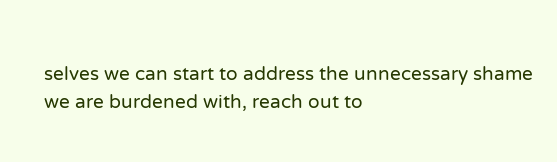selves we can start to address the unnecessary shame we are burdened with, reach out to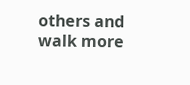others and walk more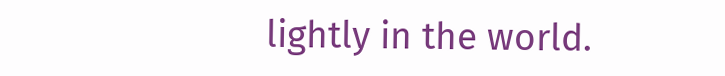lightly in the world.